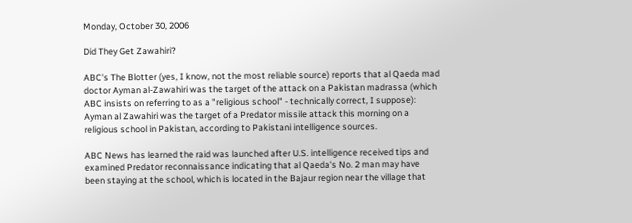Monday, October 30, 2006

Did They Get Zawahiri?

ABC's The Blotter (yes, I know, not the most reliable source) reports that al Qaeda mad doctor Ayman al-Zawahiri was the target of the attack on a Pakistan madrassa (which ABC insists on referring to as a "religious school" - technically correct, I suppose):
Ayman al Zawahiri was the target of a Predator missile attack this morning on a religious school in Pakistan, according to Pakistani intelligence sources.

ABC News has learned the raid was launched after U.S. intelligence received tips and examined Predator reconnaissance indicating that al Qaeda's No. 2 man may have been staying at the school, which is located in the Bajaur region near the village that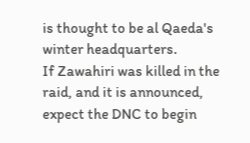is thought to be al Qaeda's winter headquarters.
If Zawahiri was killed in the raid, and it is announced, expect the DNC to begin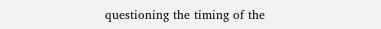questioning the timing of the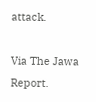attack.

Via The Jawa Report.